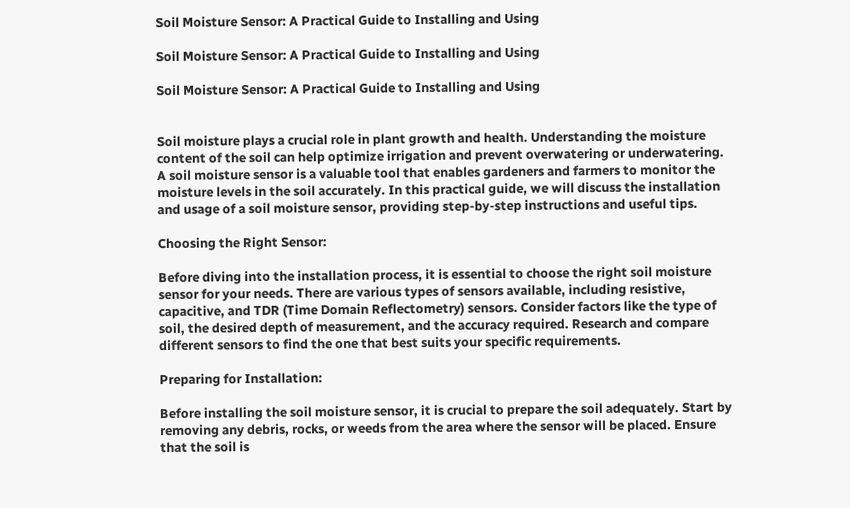Soil Moisture Sensor: A Practical Guide to Installing and Using

Soil Moisture Sensor: A Practical Guide to Installing and Using

Soil Moisture Sensor: A Practical Guide to Installing and Using


Soil moisture plays a crucial role in plant growth and health. Understanding the moisture content of the soil can help optimize irrigation and prevent overwatering or underwatering. A soil moisture sensor is a valuable tool that enables gardeners and farmers to monitor the moisture levels in the soil accurately. In this practical guide, we will discuss the installation and usage of a soil moisture sensor, providing step-by-step instructions and useful tips.

Choosing the Right Sensor:

Before diving into the installation process, it is essential to choose the right soil moisture sensor for your needs. There are various types of sensors available, including resistive, capacitive, and TDR (Time Domain Reflectometry) sensors. Consider factors like the type of soil, the desired depth of measurement, and the accuracy required. Research and compare different sensors to find the one that best suits your specific requirements.

Preparing for Installation:

Before installing the soil moisture sensor, it is crucial to prepare the soil adequately. Start by removing any debris, rocks, or weeds from the area where the sensor will be placed. Ensure that the soil is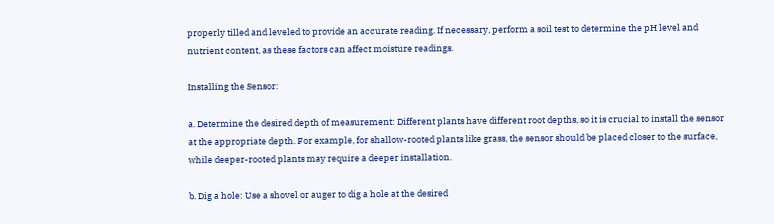properly tilled and leveled to provide an accurate reading. If necessary, perform a soil test to determine the pH level and nutrient content, as these factors can affect moisture readings.

Installing the Sensor:

a. Determine the desired depth of measurement: Different plants have different root depths, so it is crucial to install the sensor at the appropriate depth. For example, for shallow-rooted plants like grass, the sensor should be placed closer to the surface, while deeper-rooted plants may require a deeper installation.

b. Dig a hole: Use a shovel or auger to dig a hole at the desired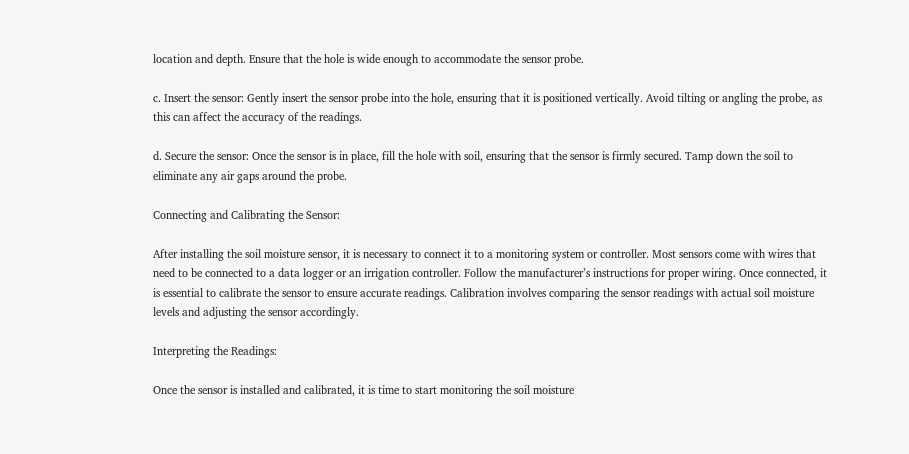location and depth. Ensure that the hole is wide enough to accommodate the sensor probe.

c. Insert the sensor: Gently insert the sensor probe into the hole, ensuring that it is positioned vertically. Avoid tilting or angling the probe, as this can affect the accuracy of the readings.

d. Secure the sensor: Once the sensor is in place, fill the hole with soil, ensuring that the sensor is firmly secured. Tamp down the soil to eliminate any air gaps around the probe.

Connecting and Calibrating the Sensor:

After installing the soil moisture sensor, it is necessary to connect it to a monitoring system or controller. Most sensors come with wires that need to be connected to a data logger or an irrigation controller. Follow the manufacturer’s instructions for proper wiring. Once connected, it is essential to calibrate the sensor to ensure accurate readings. Calibration involves comparing the sensor readings with actual soil moisture levels and adjusting the sensor accordingly.

Interpreting the Readings:

Once the sensor is installed and calibrated, it is time to start monitoring the soil moisture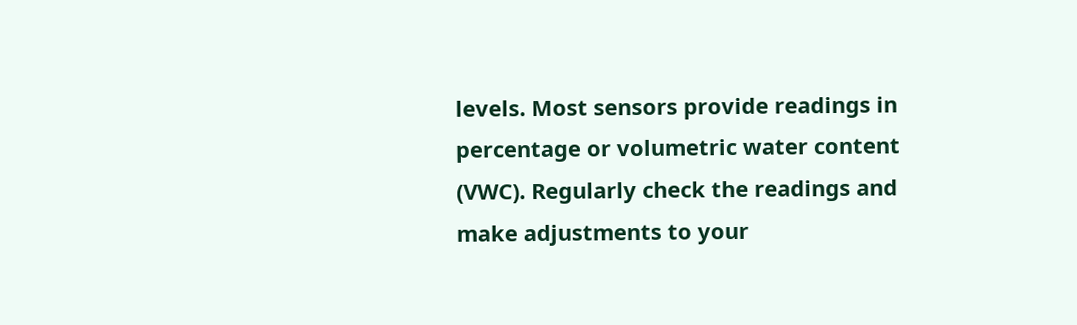levels. Most sensors provide readings in percentage or volumetric water content (VWC). Regularly check the readings and make adjustments to your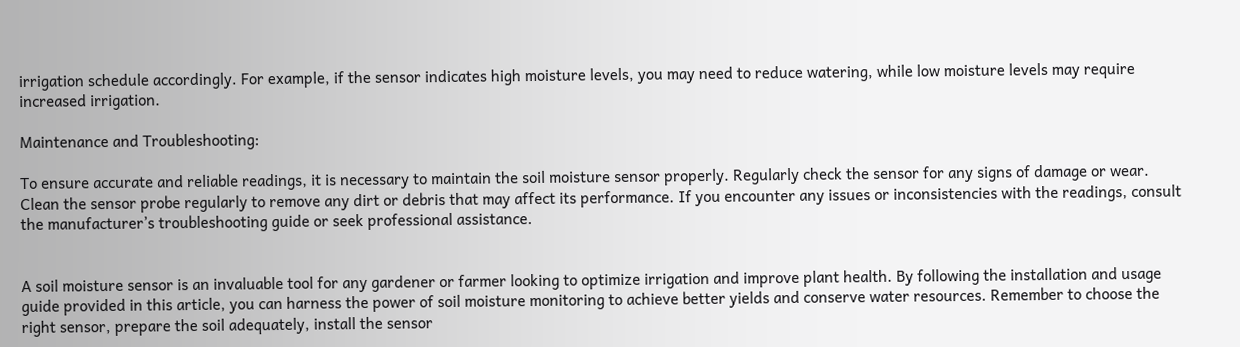irrigation schedule accordingly. For example, if the sensor indicates high moisture levels, you may need to reduce watering, while low moisture levels may require increased irrigation.

Maintenance and Troubleshooting:

To ensure accurate and reliable readings, it is necessary to maintain the soil moisture sensor properly. Regularly check the sensor for any signs of damage or wear. Clean the sensor probe regularly to remove any dirt or debris that may affect its performance. If you encounter any issues or inconsistencies with the readings, consult the manufacturer’s troubleshooting guide or seek professional assistance.


A soil moisture sensor is an invaluable tool for any gardener or farmer looking to optimize irrigation and improve plant health. By following the installation and usage guide provided in this article, you can harness the power of soil moisture monitoring to achieve better yields and conserve water resources. Remember to choose the right sensor, prepare the soil adequately, install the sensor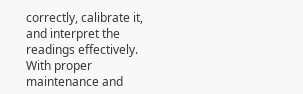correctly, calibrate it, and interpret the readings effectively. With proper maintenance and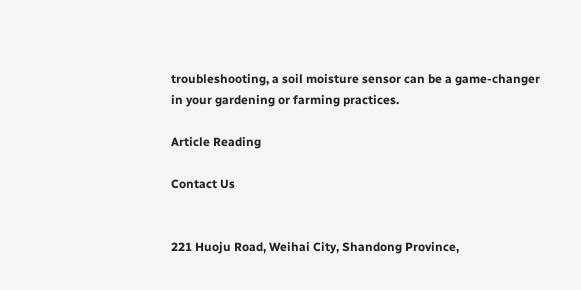troubleshooting, a soil moisture sensor can be a game-changer in your gardening or farming practices.

Article Reading

Contact Us


221 Huoju Road, Weihai City, Shandong Province,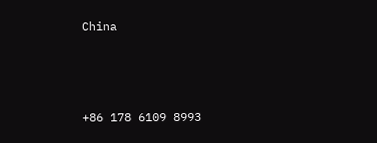China



+86 178 6109 8993